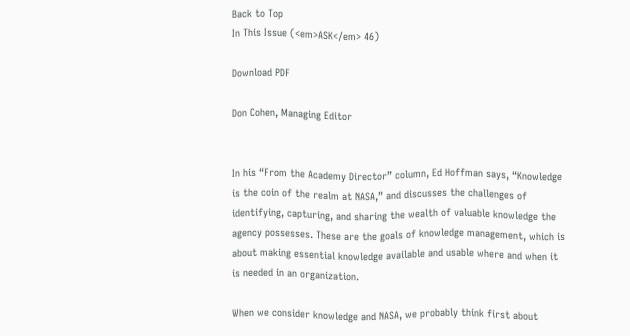Back to Top
In This Issue (<em>ASK</em> 46)

Download PDF

Don Cohen, Managing Editor


In his “From the Academy Director” column, Ed Hoffman says, “Knowledge is the coin of the realm at NASA,” and discusses the challenges of identifying, capturing, and sharing the wealth of valuable knowledge the agency possesses. These are the goals of knowledge management, which is about making essential knowledge available and usable where and when it is needed in an organization.

When we consider knowledge and NASA, we probably think first about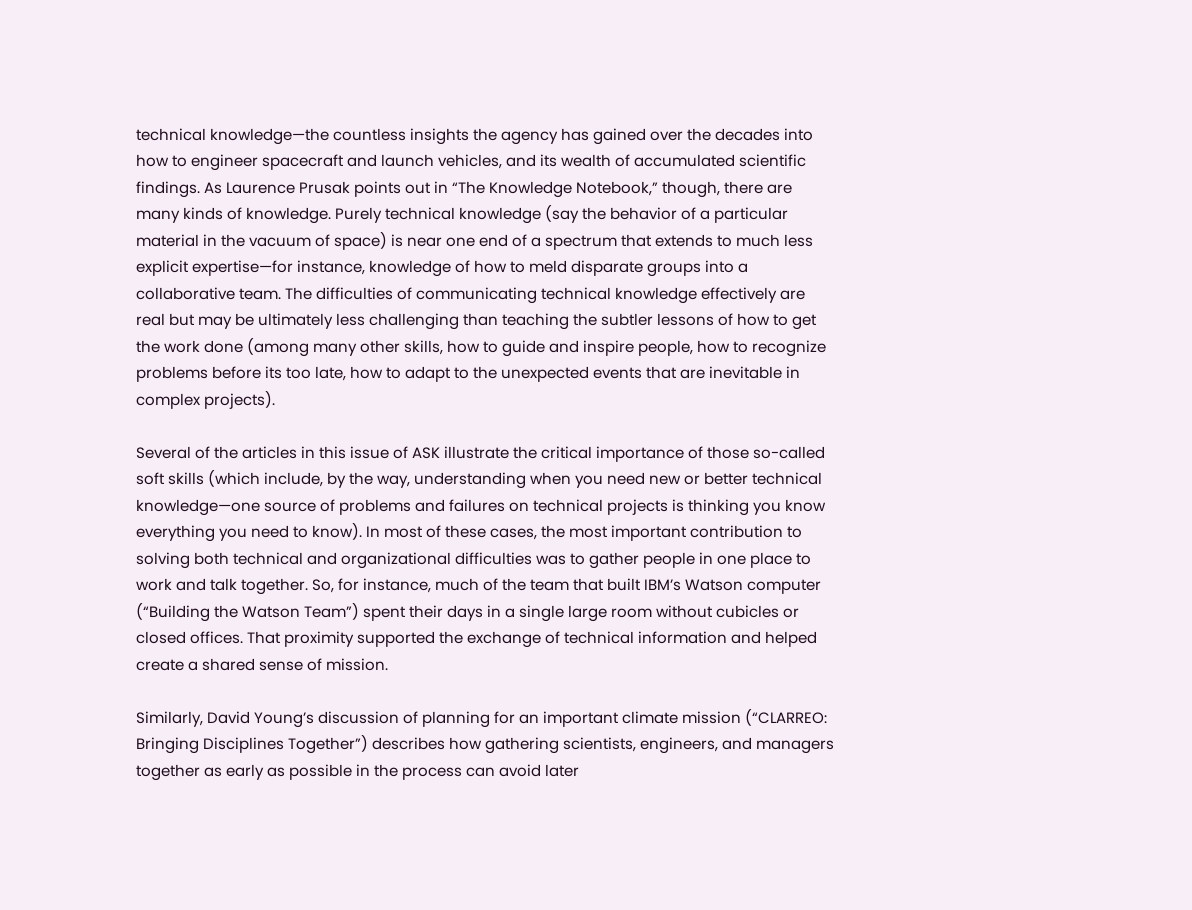technical knowledge—the countless insights the agency has gained over the decades into how to engineer spacecraft and launch vehicles, and its wealth of accumulated scientific findings. As Laurence Prusak points out in “The Knowledge Notebook,” though, there are many kinds of knowledge. Purely technical knowledge (say the behavior of a particular material in the vacuum of space) is near one end of a spectrum that extends to much less explicit expertise—for instance, knowledge of how to meld disparate groups into a collaborative team. The difficulties of communicating technical knowledge effectively are real but may be ultimately less challenging than teaching the subtler lessons of how to get the work done (among many other skills, how to guide and inspire people, how to recognize problems before its too late, how to adapt to the unexpected events that are inevitable in complex projects).

Several of the articles in this issue of ASK illustrate the critical importance of those so-called soft skills (which include, by the way, understanding when you need new or better technical knowledge—one source of problems and failures on technical projects is thinking you know everything you need to know). In most of these cases, the most important contribution to solving both technical and organizational difficulties was to gather people in one place to work and talk together. So, for instance, much of the team that built IBM’s Watson computer (“Building the Watson Team”) spent their days in a single large room without cubicles or closed offices. That proximity supported the exchange of technical information and helped create a shared sense of mission.

Similarly, David Young’s discussion of planning for an important climate mission (“CLARREO: Bringing Disciplines Together”) describes how gathering scientists, engineers, and managers together as early as possible in the process can avoid later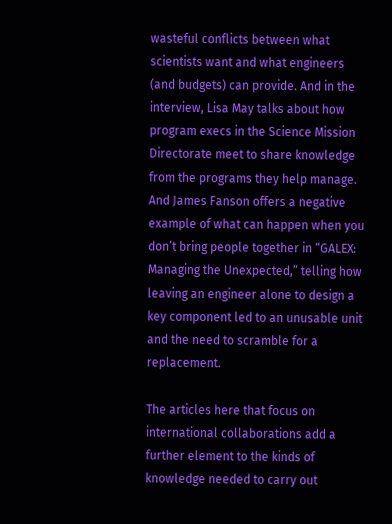wasteful conflicts between what scientists want and what engineers (and budgets) can provide. And in the interview, Lisa May talks about how program execs in the Science Mission Directorate meet to share knowledge from the programs they help manage. And James Fanson offers a negative example of what can happen when you don’t bring people together in “GALEX: Managing the Unexpected,” telling how leaving an engineer alone to design a key component led to an unusable unit and the need to scramble for a replacement.

The articles here that focus on international collaborations add a further element to the kinds of knowledge needed to carry out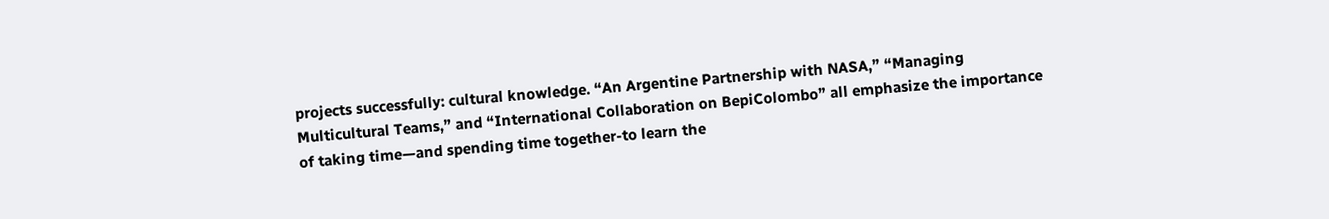projects successfully: cultural knowledge. “An Argentine Partnership with NASA,” “Managing Multicultural Teams,” and “International Collaboration on BepiColombo” all emphasize the importance of taking time—and spending time together-to learn the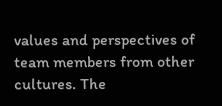values and perspectives of team members from other cultures. The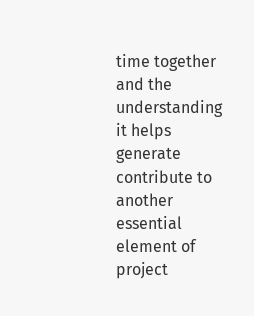time together and the understanding it helps generate contribute to another essential element of project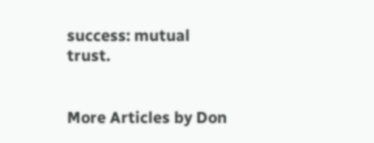success: mutual trust.


More Articles by Don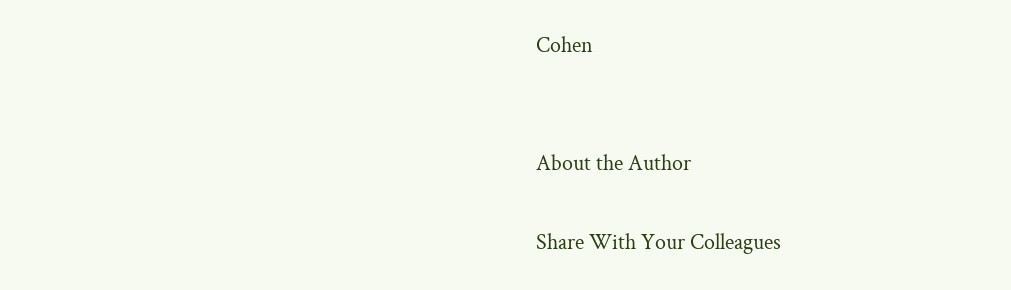Cohen


About the Author

Share With Your Colleagues